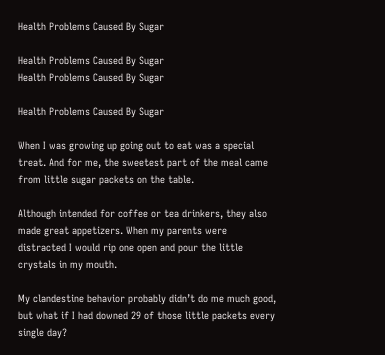Health Problems Caused By Sugar

Health Problems Caused By Sugar
Health Problems Caused By Sugar

Health Problems Caused By Sugar

When I was growing up going out to eat was a special treat. And for me, the sweetest part of the meal came from little sugar packets on the table.

Although intended for coffee or tea drinkers, they also made great appetizers. When my parents were distracted I would rip one open and pour the little crystals in my mouth.

My clandestine behavior probably didn’t do me much good, but what if I had downed 29 of those little packets every single day?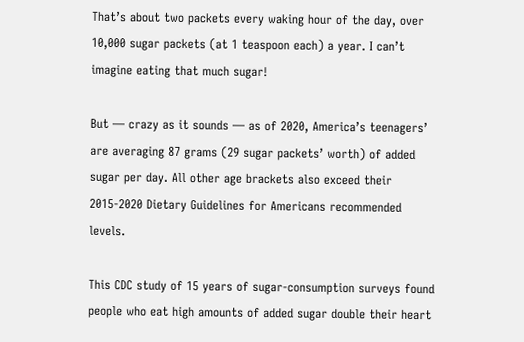That’s about two packets every waking hour of the day, over 10,000 sugar packets (at 1 teaspoon each) a year. I can’t imagine eating that much sugar!

But — crazy as it sounds — as of 2020, America’s teenagers’ are averaging 87 grams (29 sugar packets’ worth) of added sugar per day. All other age brackets also exceed their 2015-2020 Dietary Guidelines for Americans recommended levels.

This CDC study of 15 years of sugar-consumption surveys found people who eat high amounts of added sugar double their heart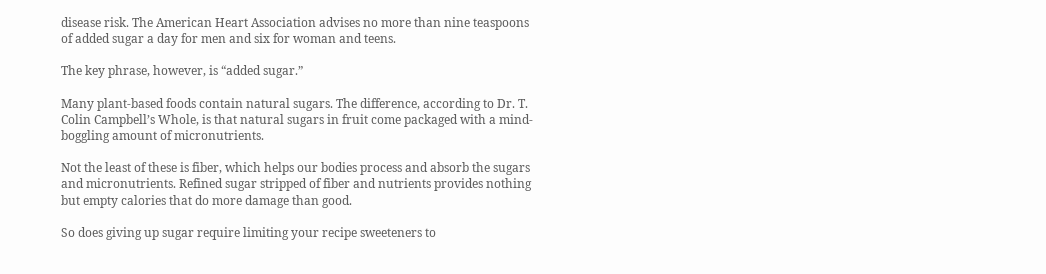disease risk. The American Heart Association advises no more than nine teaspoons of added sugar a day for men and six for woman and teens.

The key phrase, however, is “added sugar.”

Many plant-based foods contain natural sugars. The difference, according to Dr. T. Colin Campbell’s Whole, is that natural sugars in fruit come packaged with a mind-boggling amount of micronutrients.

Not the least of these is fiber, which helps our bodies process and absorb the sugars and micronutrients. Refined sugar stripped of fiber and nutrients provides nothing but empty calories that do more damage than good.

So does giving up sugar require limiting your recipe sweeteners to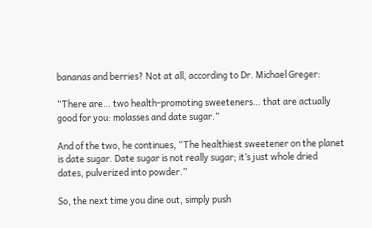bananas and berries? Not at all, according to Dr. Michael Greger:

“There are… two health-promoting sweeteners… that are actually good for you: molasses and date sugar.”

And of the two, he continues, “The healthiest sweetener on the planet is date sugar. Date sugar is not really sugar; it’s just whole dried dates, pulverized into powder.”

So, the next time you dine out, simply push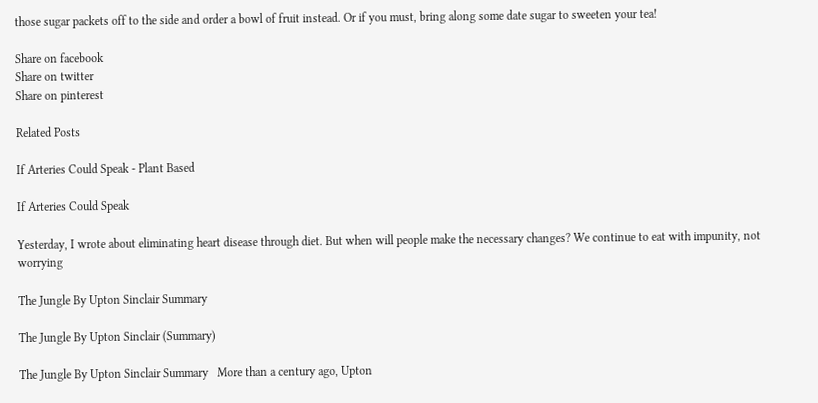those sugar packets off to the side and order a bowl of fruit instead. Or if you must, bring along some date sugar to sweeten your tea!

Share on facebook
Share on twitter
Share on pinterest

Related Posts

If Arteries Could Speak - Plant Based

If Arteries Could Speak

Yesterday, I wrote about eliminating heart disease through diet. But when will people make the necessary changes? We continue to eat with impunity, not worrying

The Jungle By Upton Sinclair Summary

The Jungle By Upton Sinclair (Summary)

The Jungle By Upton Sinclair Summary   More than a century ago, Upton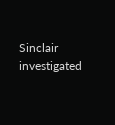Sinclair investigated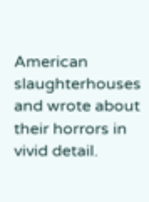American slaughterhouses and wrote about their horrors in vivid detail.